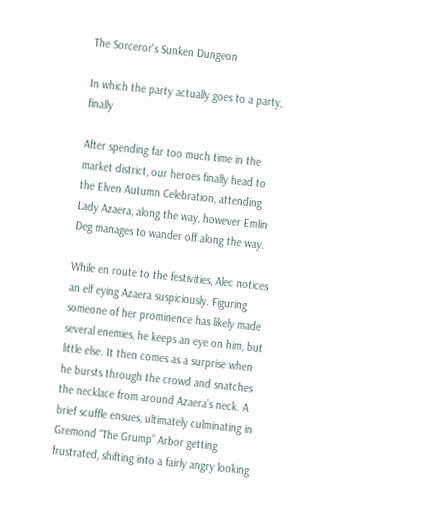The Sorceror's Sunken Dungeon

In which the party actually goes to a party, finally

After spending far too much time in the market district, our heroes finally head to the Elven Autumn Celebration, attending Lady Azaera, along the way, however Emlin Deg manages to wander off along the way.

While en route to the festivities, Alec notices an elf eying Azaera suspiciously. Figuring someone of her prominence has likely made several enemies, he keeps an eye on him, but little else. It then comes as a surprise when he bursts through the crowd and snatches the necklace from around Azaera’s neck. A brief scuffle ensues, ultimately culminating in Gremond “The Grump” Arbor getting frustrated, shifting into a fairly angry looking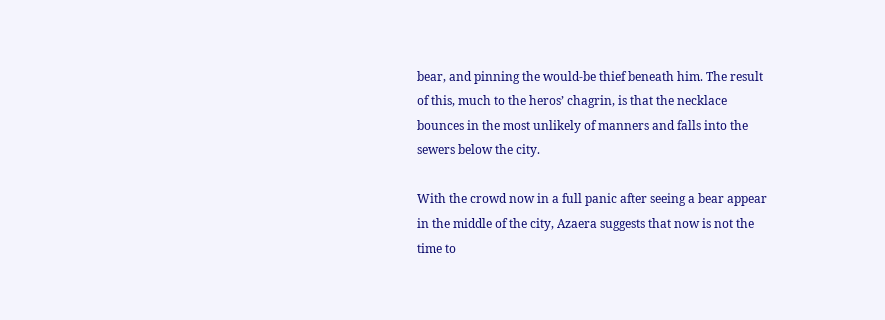bear, and pinning the would-be thief beneath him. The result of this, much to the heros’ chagrin, is that the necklace bounces in the most unlikely of manners and falls into the sewers below the city.

With the crowd now in a full panic after seeing a bear appear in the middle of the city, Azaera suggests that now is not the time to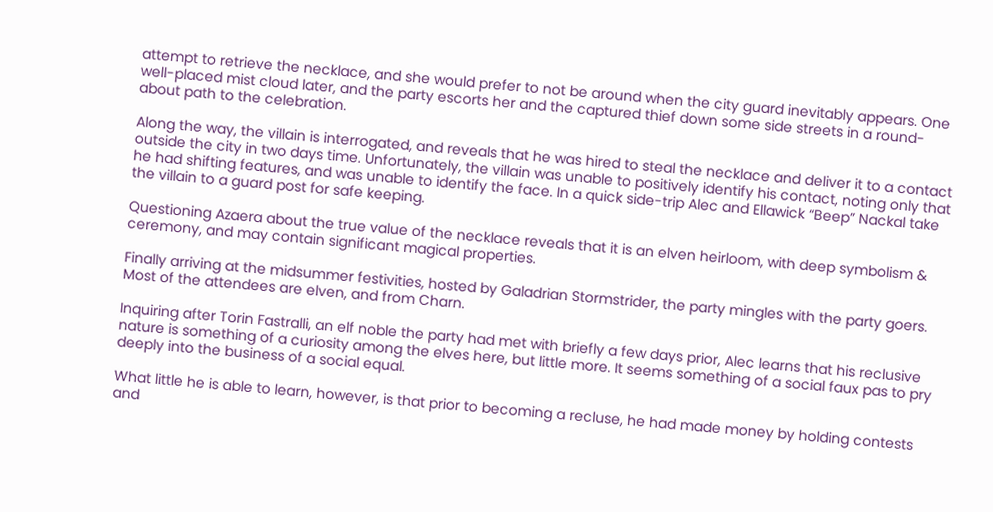attempt to retrieve the necklace, and she would prefer to not be around when the city guard inevitably appears. One well-placed mist cloud later, and the party escorts her and the captured thief down some side streets in a round-about path to the celebration.

Along the way, the villain is interrogated, and reveals that he was hired to steal the necklace and deliver it to a contact outside the city in two days time. Unfortunately, the villain was unable to positively identify his contact, noting only that he had shifting features, and was unable to identify the face. In a quick side-trip Alec and Ellawick “Beep” Nackal take the villain to a guard post for safe keeping.

Questioning Azaera about the true value of the necklace reveals that it is an elven heirloom, with deep symbolism & ceremony, and may contain significant magical properties.

Finally arriving at the midsummer festivities, hosted by Galadrian Stormstrider, the party mingles with the party goers. Most of the attendees are elven, and from Charn.

Inquiring after Torin Fastralli, an elf noble the party had met with briefly a few days prior, Alec learns that his reclusive nature is something of a curiosity among the elves here, but little more. It seems something of a social faux pas to pry deeply into the business of a social equal.

What little he is able to learn, however, is that prior to becoming a recluse, he had made money by holding contests and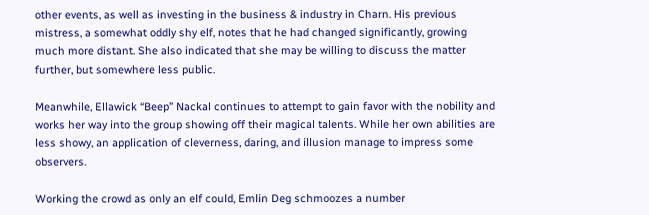other events, as well as investing in the business & industry in Charn. His previous mistress, a somewhat oddly shy elf, notes that he had changed significantly, growing much more distant. She also indicated that she may be willing to discuss the matter further, but somewhere less public.

Meanwhile, Ellawick “Beep” Nackal continues to attempt to gain favor with the nobility and works her way into the group showing off their magical talents. While her own abilities are less showy, an application of cleverness, daring, and illusion manage to impress some observers.

Working the crowd as only an elf could, Emlin Deg schmoozes a number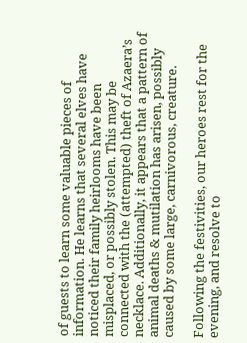of guests to learn some valuable pieces of information. He learns that several elves have noticed their family heirlooms have been misplaced, or possibly stolen. This may be connected with the (attempted) theft of Azaera’s necklace. Additionally, it appears that a pattern of animal deaths & mutilation has arisen, possibly caused by some large, carnivorous, creature.

Following the festivities, our heroes rest for the evening, and resolve to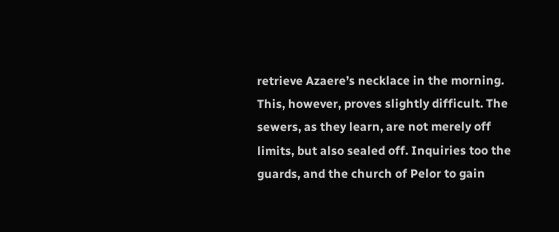retrieve Azaere’s necklace in the morning. This, however, proves slightly difficult. The sewers, as they learn, are not merely off limits, but also sealed off. Inquiries too the guards, and the church of Pelor to gain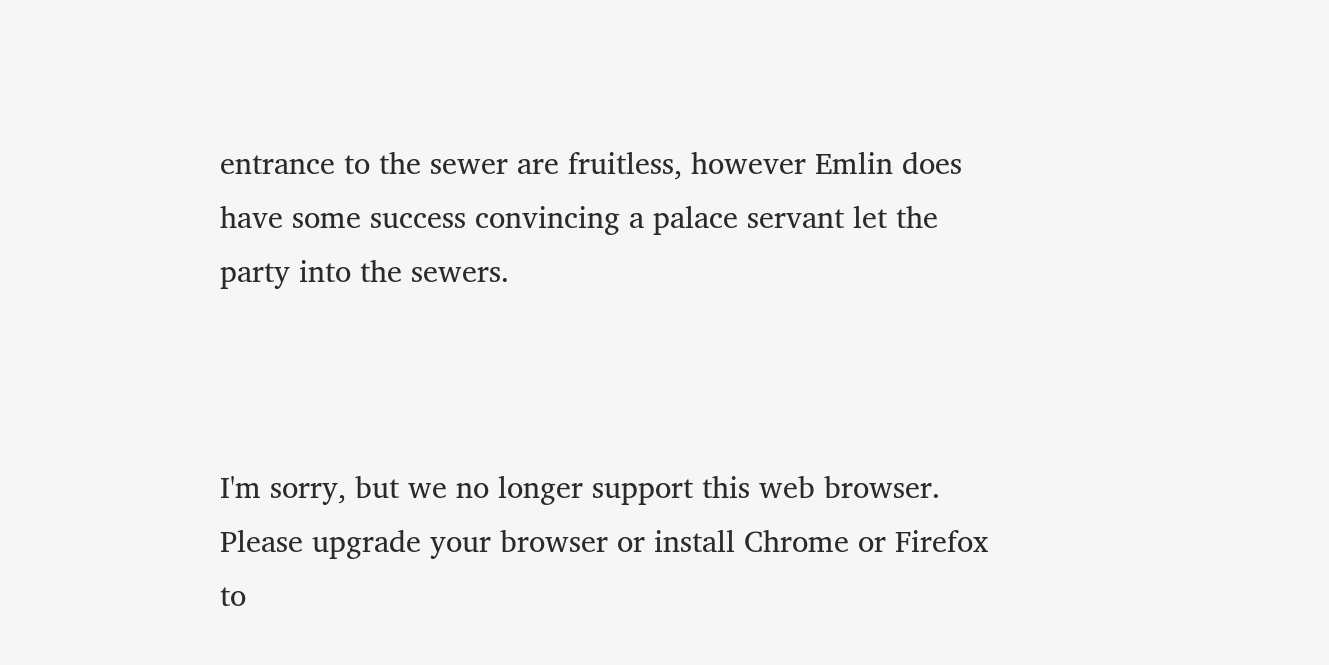entrance to the sewer are fruitless, however Emlin does have some success convincing a palace servant let the party into the sewers.



I'm sorry, but we no longer support this web browser. Please upgrade your browser or install Chrome or Firefox to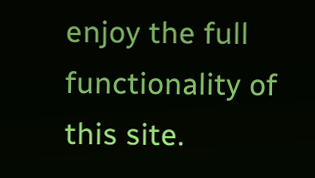enjoy the full functionality of this site.